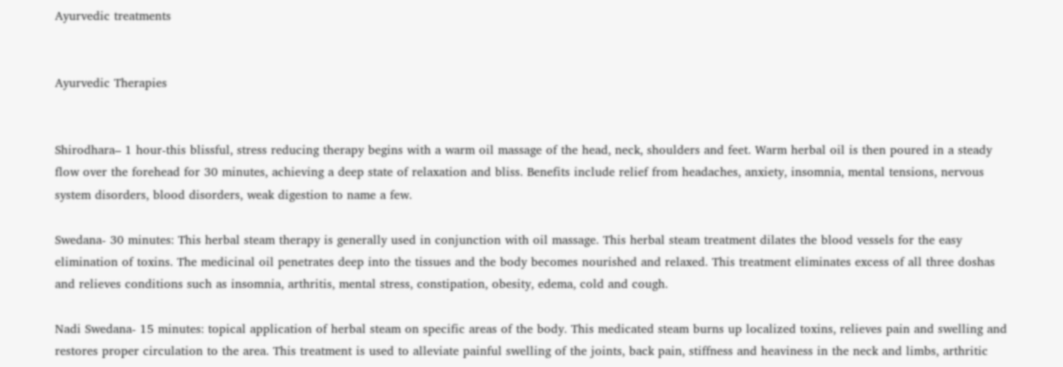Ayurvedic treatments


Ayurvedic Therapies


Shirodhara– 1 hour-this blissful, stress reducing therapy begins with a warm oil massage of the head, neck, shoulders and feet. Warm herbal oil is then poured in a steady flow over the forehead for 30 minutes, achieving a deep state of relaxation and bliss. Benefits include relief from headaches, anxiety, insomnia, mental tensions, nervous system disorders, blood disorders, weak digestion to name a few.

Swedana- 30 minutes: This herbal steam therapy is generally used in conjunction with oil massage. This herbal steam treatment dilates the blood vessels for the easy elimination of toxins. The medicinal oil penetrates deep into the tissues and the body becomes nourished and relaxed. This treatment eliminates excess of all three doshas and relieves conditions such as insomnia, arthritis, mental stress, constipation, obesity, edema, cold and cough.

Nadi Swedana- 15 minutes: topical application of herbal steam on specific areas of the body. This medicated steam burns up localized toxins, relieves pain and swelling and restores proper circulation to the area. This treatment is used to alleviate painful swelling of the joints, back pain, stiffness and heaviness in the neck and limbs, arthritic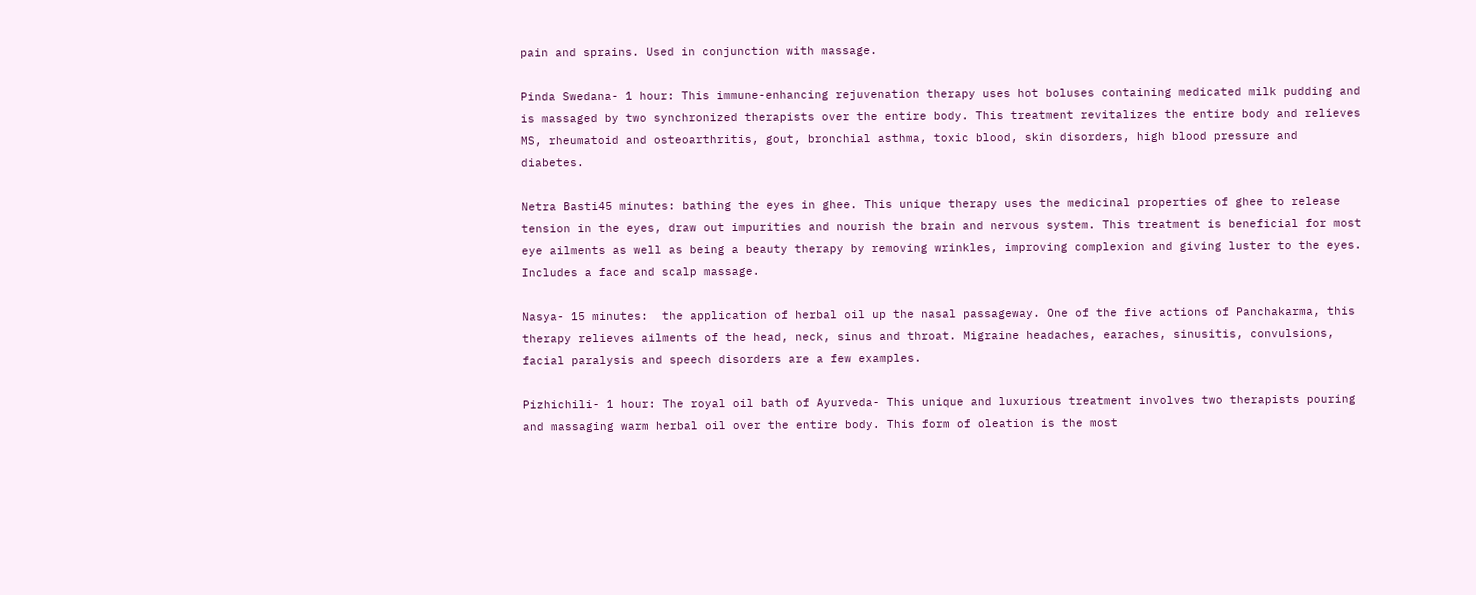pain and sprains. Used in conjunction with massage.

Pinda Swedana- 1 hour: This immune-enhancing rejuvenation therapy uses hot boluses containing medicated milk pudding and is massaged by two synchronized therapists over the entire body. This treatment revitalizes the entire body and relieves MS, rheumatoid and osteoarthritis, gout, bronchial asthma, toxic blood, skin disorders, high blood pressure and diabetes.

Netra Basti45 minutes: bathing the eyes in ghee. This unique therapy uses the medicinal properties of ghee to release tension in the eyes, draw out impurities and nourish the brain and nervous system. This treatment is beneficial for most eye ailments as well as being a beauty therapy by removing wrinkles, improving complexion and giving luster to the eyes. Includes a face and scalp massage.

Nasya- 15 minutes:  the application of herbal oil up the nasal passageway. One of the five actions of Panchakarma, this therapy relieves ailments of the head, neck, sinus and throat. Migraine headaches, earaches, sinusitis, convulsions, facial paralysis and speech disorders are a few examples.

Pizhichili- 1 hour: The royal oil bath of Ayurveda- This unique and luxurious treatment involves two therapists pouring and massaging warm herbal oil over the entire body. This form of oleation is the most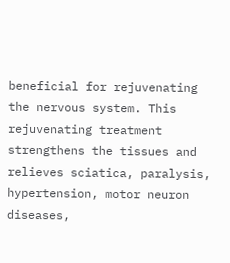beneficial for rejuvenating the nervous system. This rejuvenating treatment strengthens the tissues and relieves sciatica, paralysis, hypertension, motor neuron diseases,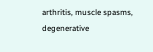arthritis, muscle spasms, degenerative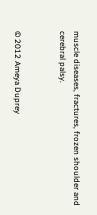muscle diseases, fractures, frozen shoulder and cerebral palsy.


© 2012 Ameya Duprey